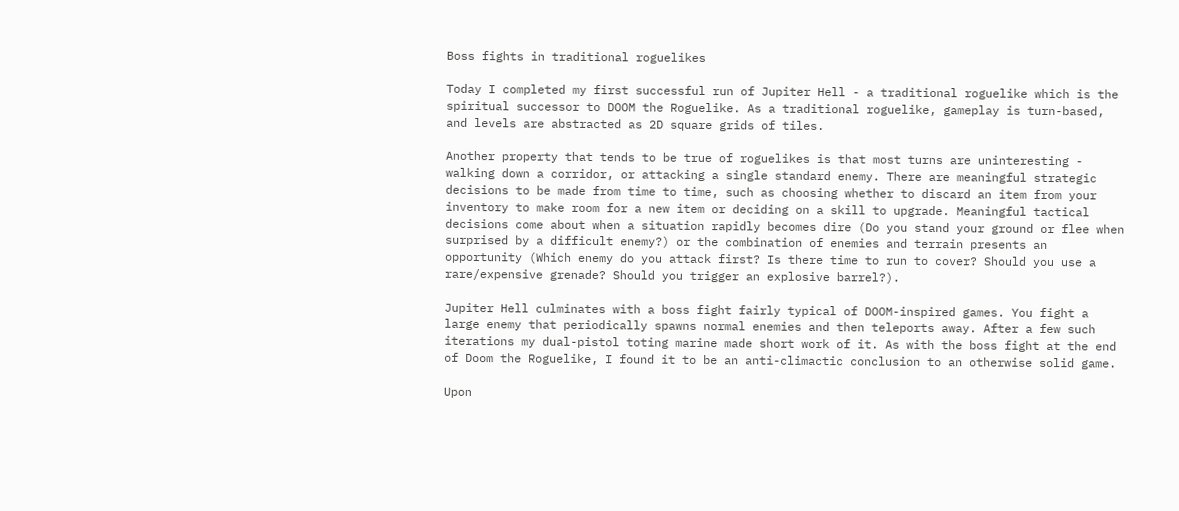Boss fights in traditional roguelikes

Today I completed my first successful run of Jupiter Hell - a traditional roguelike which is the spiritual successor to DOOM the Roguelike. As a traditional roguelike, gameplay is turn-based, and levels are abstracted as 2D square grids of tiles.

Another property that tends to be true of roguelikes is that most turns are uninteresting - walking down a corridor, or attacking a single standard enemy. There are meaningful strategic decisions to be made from time to time, such as choosing whether to discard an item from your inventory to make room for a new item or deciding on a skill to upgrade. Meaningful tactical decisions come about when a situation rapidly becomes dire (Do you stand your ground or flee when surprised by a difficult enemy?) or the combination of enemies and terrain presents an opportunity (Which enemy do you attack first? Is there time to run to cover? Should you use a rare/expensive grenade? Should you trigger an explosive barrel?).

Jupiter Hell culminates with a boss fight fairly typical of DOOM-inspired games. You fight a large enemy that periodically spawns normal enemies and then teleports away. After a few such iterations my dual-pistol toting marine made short work of it. As with the boss fight at the end of Doom the Roguelike, I found it to be an anti-climactic conclusion to an otherwise solid game.

Upon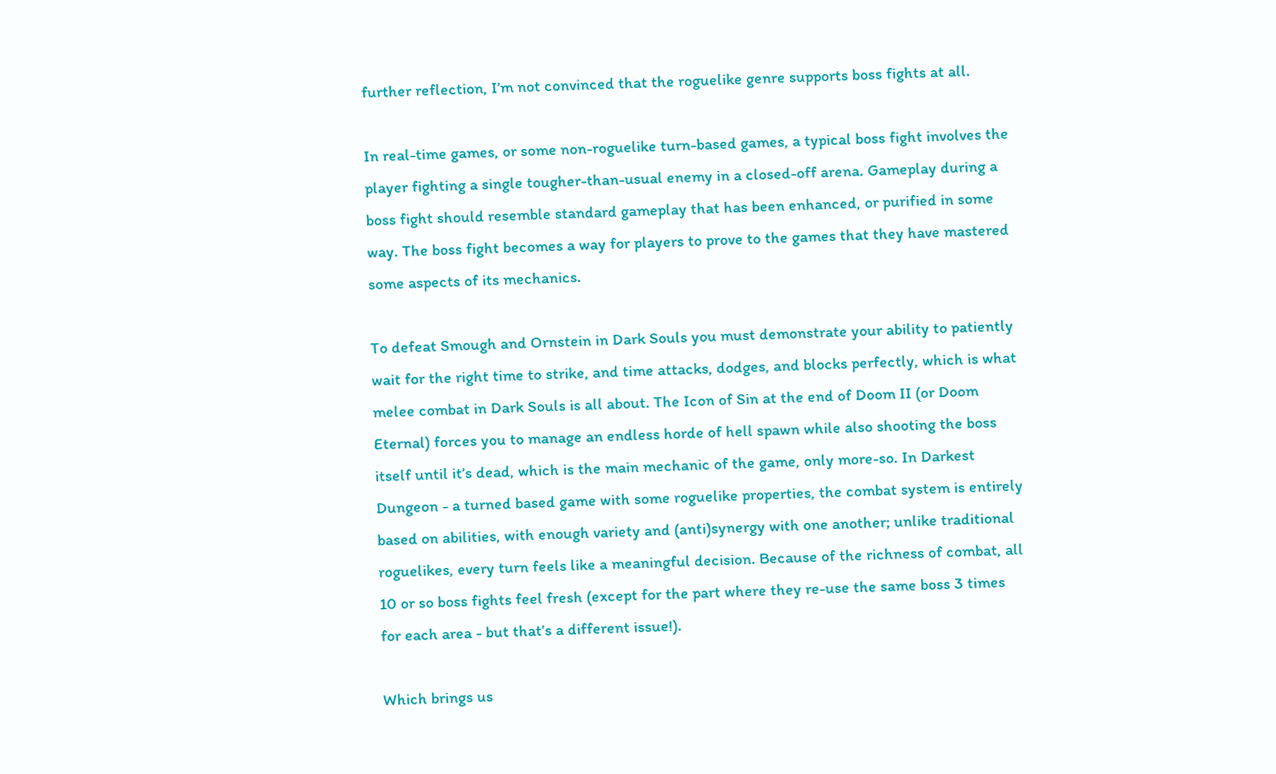further reflection, I’m not convinced that the roguelike genre supports boss fights at all.

In real-time games, or some non-roguelike turn-based games, a typical boss fight involves the player fighting a single tougher-than-usual enemy in a closed-off arena. Gameplay during a boss fight should resemble standard gameplay that has been enhanced, or purified in some way. The boss fight becomes a way for players to prove to the games that they have mastered some aspects of its mechanics.

To defeat Smough and Ornstein in Dark Souls you must demonstrate your ability to patiently wait for the right time to strike, and time attacks, dodges, and blocks perfectly, which is what melee combat in Dark Souls is all about. The Icon of Sin at the end of Doom II (or Doom Eternal) forces you to manage an endless horde of hell spawn while also shooting the boss itself until it’s dead, which is the main mechanic of the game, only more-so. In Darkest Dungeon - a turned based game with some roguelike properties, the combat system is entirely based on abilities, with enough variety and (anti)synergy with one another; unlike traditional roguelikes, every turn feels like a meaningful decision. Because of the richness of combat, all 10 or so boss fights feel fresh (except for the part where they re-use the same boss 3 times for each area - but that’s a different issue!).

Which brings us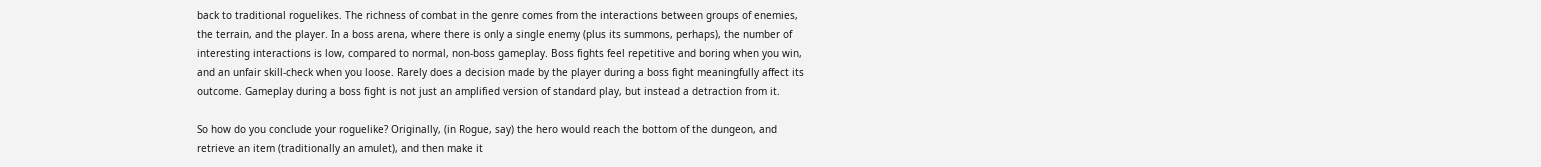back to traditional roguelikes. The richness of combat in the genre comes from the interactions between groups of enemies, the terrain, and the player. In a boss arena, where there is only a single enemy (plus its summons, perhaps), the number of interesting interactions is low, compared to normal, non-boss gameplay. Boss fights feel repetitive and boring when you win, and an unfair skill-check when you loose. Rarely does a decision made by the player during a boss fight meaningfully affect its outcome. Gameplay during a boss fight is not just an amplified version of standard play, but instead a detraction from it.

So how do you conclude your roguelike? Originally, (in Rogue, say) the hero would reach the bottom of the dungeon, and retrieve an item (traditionally an amulet), and then make it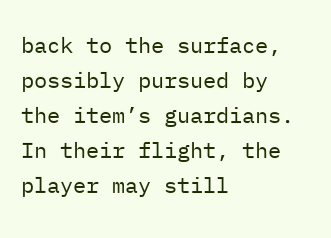back to the surface, possibly pursued by the item’s guardians. In their flight, the player may still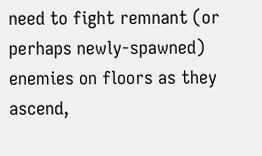need to fight remnant (or perhaps newly-spawned) enemies on floors as they ascend,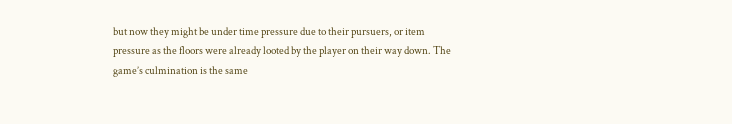but now they might be under time pressure due to their pursuers, or item pressure as the floors were already looted by the player on their way down. The game’s culmination is the same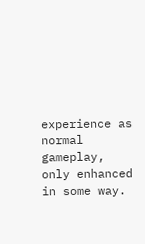experience as normal gameplay, only enhanced in some way.